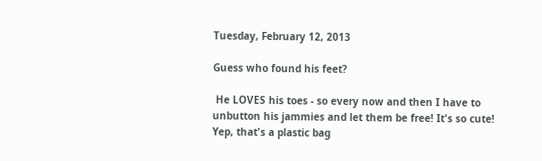Tuesday, February 12, 2013

Guess who found his feet?

 He LOVES his toes - so every now and then I have to unbutton his jammies and let them be free! It's so cute!
Yep, that's a plastic bag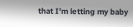that I'm letting my baby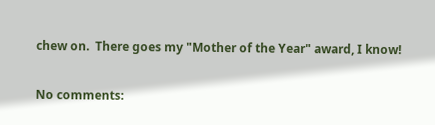chew on.  There goes my "Mother of the Year" award, I know!

No comments: